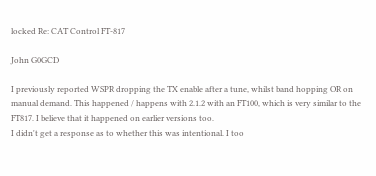locked Re: CAT Control FT-817

John G0GCD

I previously reported WSPR dropping the TX enable after a tune, whilst band hopping OR on manual demand. This happened / happens with 2.1.2 with an FT100, which is very similar to the FT817. I believe that it happened on earlier versions too.
I didn't get a response as to whether this was intentional. I too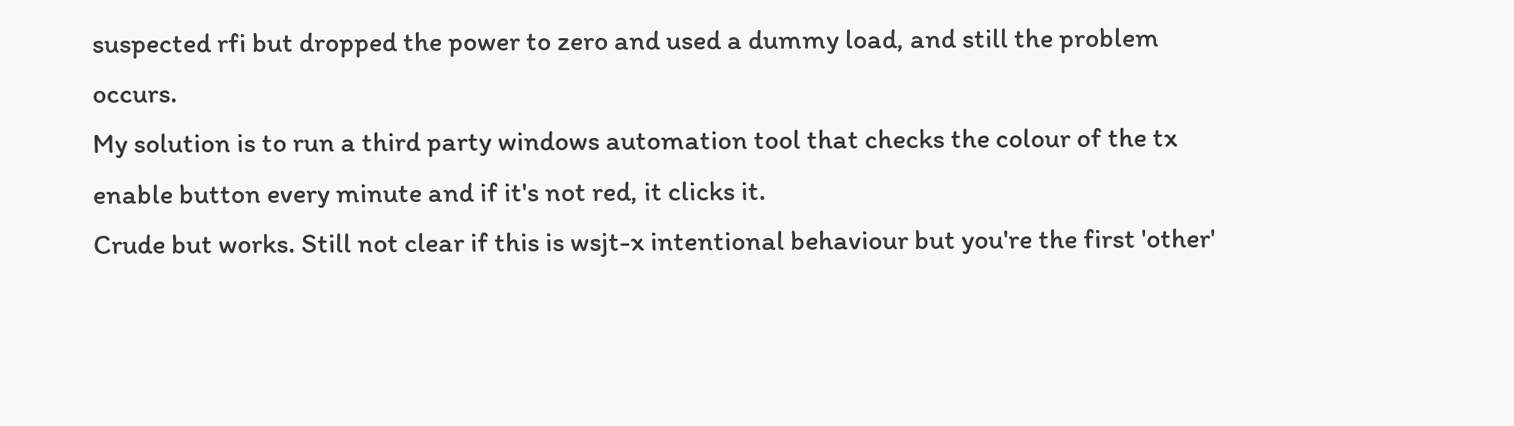suspected rfi but dropped the power to zero and used a dummy load, and still the problem occurs.
My solution is to run a third party windows automation tool that checks the colour of the tx enable button every minute and if it's not red, it clicks it.
Crude but works. Still not clear if this is wsjt-x intentional behaviour but you're the first 'other'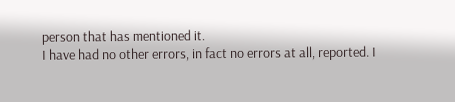person that has mentioned it.
I have had no other errors, in fact no errors at all, reported. I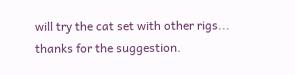will try the cat set with other rigs... thanks for the suggestion.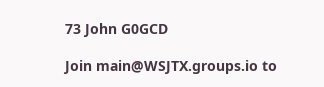73 John G0GCD

Join main@WSJTX.groups.io to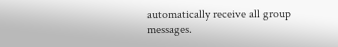automatically receive all group messages.